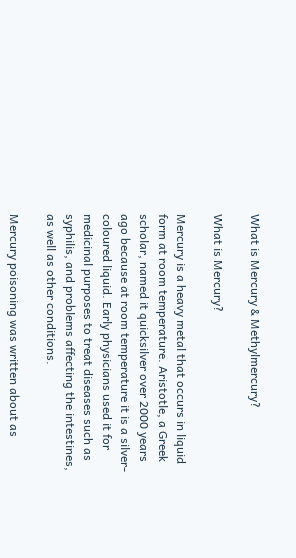What is Mercury & Methylmercury?

What is Mercury?

Mercury is a heavy metal that occurs in liquid form at room temperature. Aristotle, a Greek scholar, named it quicksilver over 2000 years ago because at room temperature it is a silver-coloured liquid. Early physicians used it for medicinal purposes to treat diseases such as syphilis, and problems affecting the intestines, as well as other conditions.

Mercury poisoning was written about as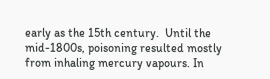early as the 15th century.  Until the mid-1800s, poisoning resulted mostly from inhaling mercury vapours. In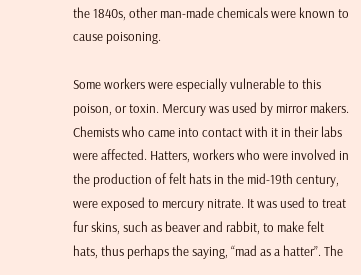the 1840s, other man-made chemicals were known to cause poisoning.

Some workers were especially vulnerable to this poison, or toxin. Mercury was used by mirror makers. Chemists who came into contact with it in their labs were affected. Hatters, workers who were involved in the production of felt hats in the mid-19th century, were exposed to mercury nitrate. It was used to treat fur skins, such as beaver and rabbit, to make felt hats, thus perhaps the saying, “mad as a hatter”. The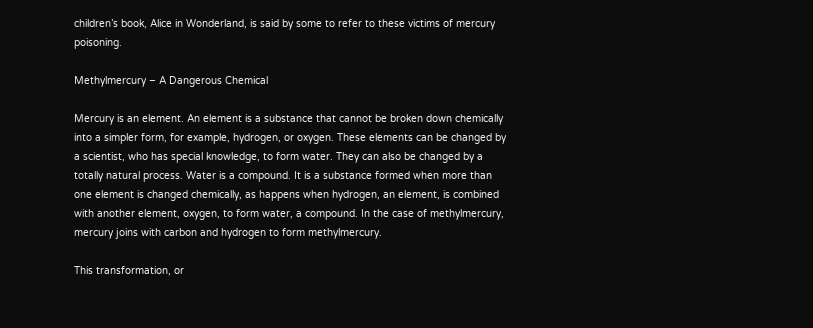children’s book, Alice in Wonderland, is said by some to refer to these victims of mercury poisoning.

Methylmercury – A Dangerous Chemical

Mercury is an element. An element is a substance that cannot be broken down chemically into a simpler form, for example, hydrogen, or oxygen. These elements can be changed by a scientist, who has special knowledge, to form water. They can also be changed by a totally natural process. Water is a compound. It is a substance formed when more than one element is changed chemically, as happens when hydrogen, an element, is combined with another element, oxygen, to form water, a compound. In the case of methylmercury, mercury joins with carbon and hydrogen to form methylmercury.

This transformation, or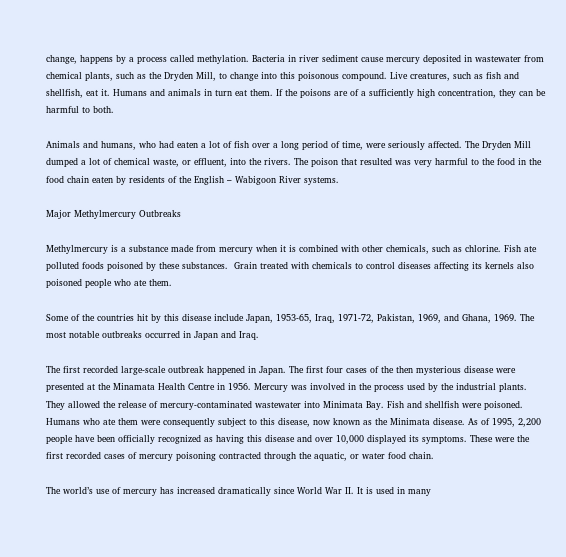change, happens by a process called methylation. Bacteria in river sediment cause mercury deposited in wastewater from chemical plants, such as the Dryden Mill, to change into this poisonous compound. Live creatures, such as fish and shellfish, eat it. Humans and animals in turn eat them. If the poisons are of a sufficiently high concentration, they can be harmful to both.

Animals and humans, who had eaten a lot of fish over a long period of time, were seriously affected. The Dryden Mill dumped a lot of chemical waste, or effluent, into the rivers. The poison that resulted was very harmful to the food in the food chain eaten by residents of the English – Wabigoon River systems.

Major Methylmercury Outbreaks

Methylmercury is a substance made from mercury when it is combined with other chemicals, such as chlorine. Fish ate polluted foods poisoned by these substances.  Grain treated with chemicals to control diseases affecting its kernels also poisoned people who ate them.

Some of the countries hit by this disease include Japan, 1953-65, Iraq, 1971-72, Pakistan, 1969, and Ghana, 1969. The most notable outbreaks occurred in Japan and Iraq.

The first recorded large-scale outbreak happened in Japan. The first four cases of the then mysterious disease were presented at the Minamata Health Centre in 1956. Mercury was involved in the process used by the industrial plants. They allowed the release of mercury-contaminated wastewater into Minimata Bay. Fish and shellfish were poisoned. Humans who ate them were consequently subject to this disease, now known as the Minimata disease. As of 1995, 2,200 people have been officially recognized as having this disease and over 10,000 displayed its symptoms. These were the first recorded cases of mercury poisoning contracted through the aquatic, or water food chain.

The world’s use of mercury has increased dramatically since World War II. It is used in many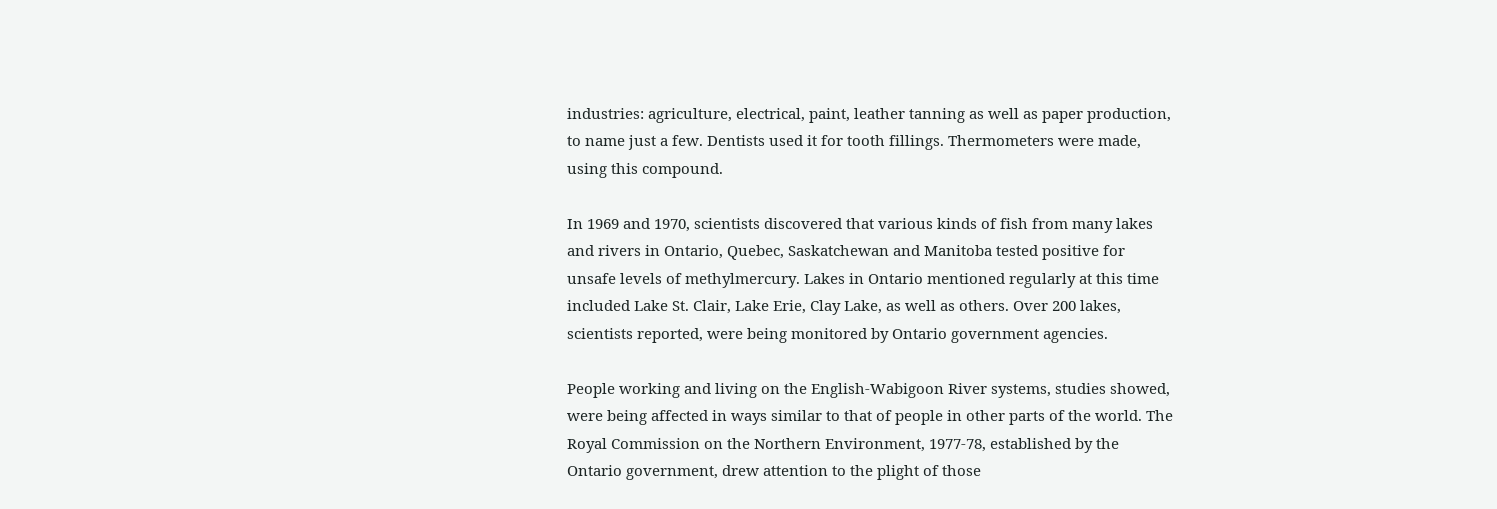industries: agriculture, electrical, paint, leather tanning as well as paper production, to name just a few. Dentists used it for tooth fillings. Thermometers were made, using this compound.

In 1969 and 1970, scientists discovered that various kinds of fish from many lakes and rivers in Ontario, Quebec, Saskatchewan and Manitoba tested positive for unsafe levels of methylmercury. Lakes in Ontario mentioned regularly at this time included Lake St. Clair, Lake Erie, Clay Lake, as well as others. Over 200 lakes, scientists reported, were being monitored by Ontario government agencies.

People working and living on the English-Wabigoon River systems, studies showed, were being affected in ways similar to that of people in other parts of the world. The Royal Commission on the Northern Environment, 1977-78, established by the Ontario government, drew attention to the plight of those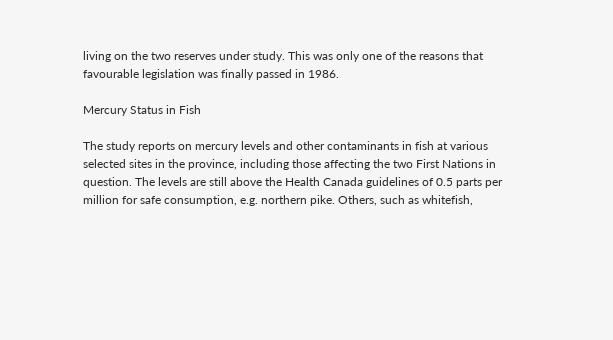living on the two reserves under study. This was only one of the reasons that favourable legislation was finally passed in 1986.

Mercury Status in Fish

The study reports on mercury levels and other contaminants in fish at various selected sites in the province, including those affecting the two First Nations in question. The levels are still above the Health Canada guidelines of 0.5 parts per million for safe consumption, e.g. northern pike. Others, such as whitefish,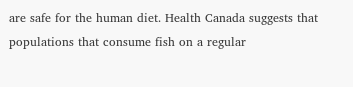are safe for the human diet. Health Canada suggests that populations that consume fish on a regular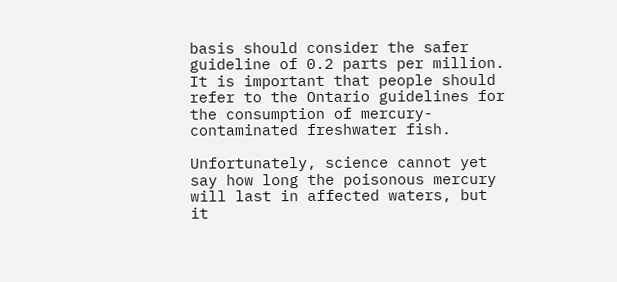basis should consider the safer guideline of 0.2 parts per million. It is important that people should refer to the Ontario guidelines for the consumption of mercury-contaminated freshwater fish.

Unfortunately, science cannot yet say how long the poisonous mercury will last in affected waters, but it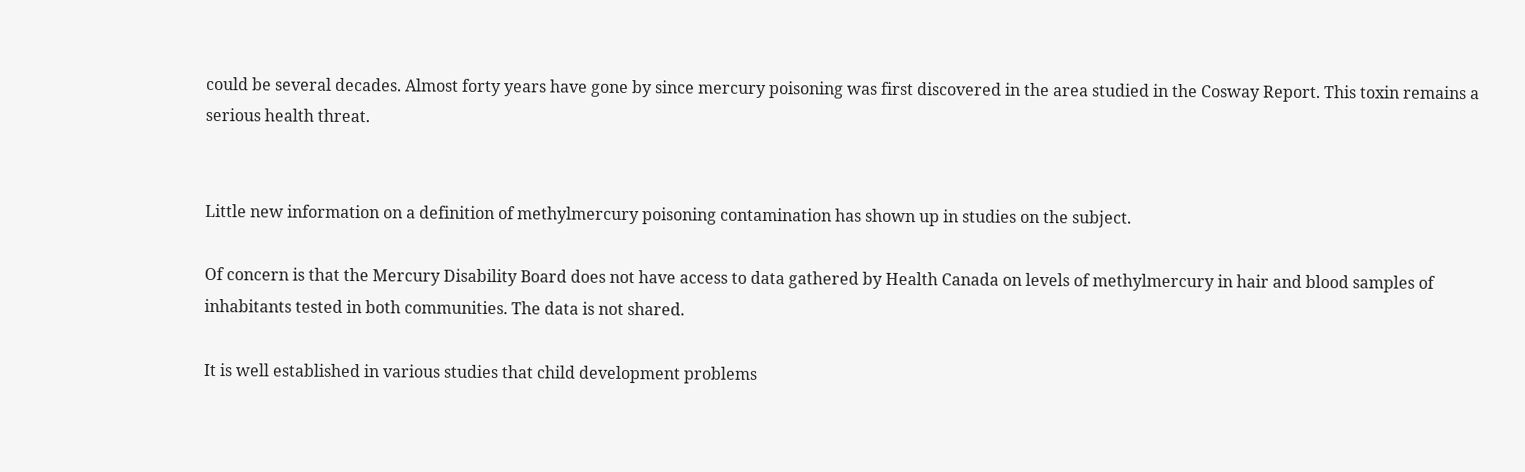could be several decades. Almost forty years have gone by since mercury poisoning was first discovered in the area studied in the Cosway Report. This toxin remains a serious health threat.


Little new information on a definition of methylmercury poisoning contamination has shown up in studies on the subject.

Of concern is that the Mercury Disability Board does not have access to data gathered by Health Canada on levels of methylmercury in hair and blood samples of inhabitants tested in both communities. The data is not shared.

It is well established in various studies that child development problems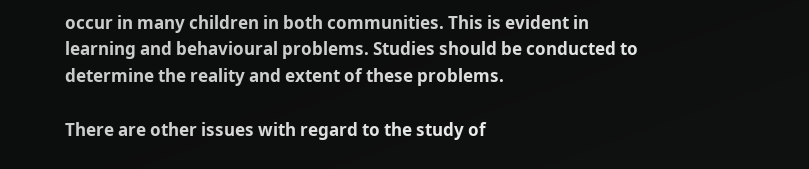occur in many children in both communities. This is evident in learning and behavioural problems. Studies should be conducted to determine the reality and extent of these problems.

There are other issues with regard to the study of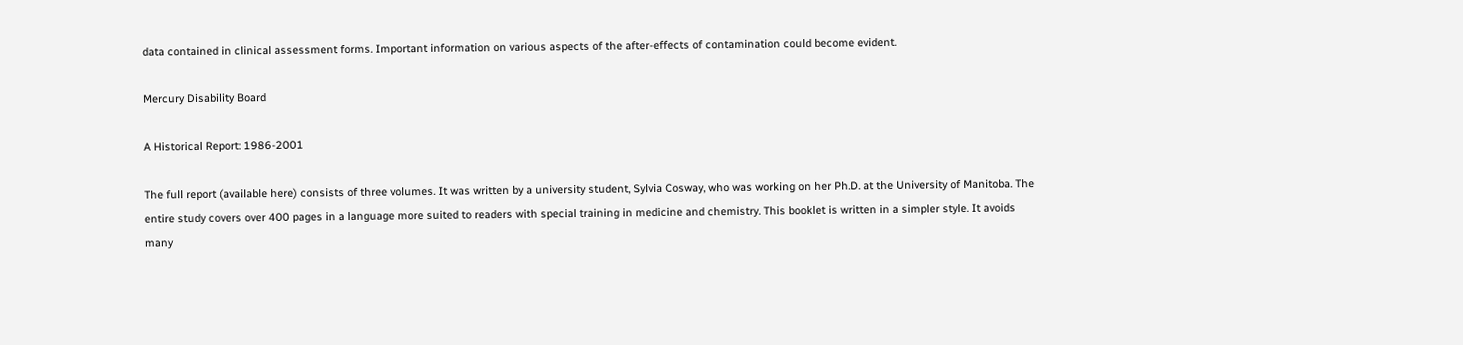data contained in clinical assessment forms. Important information on various aspects of the after-effects of contamination could become evident.

Mercury Disability Board

A Historical Report: 1986-2001

The full report (available here) consists of three volumes. It was written by a university student, Sylvia Cosway, who was working on her Ph.D. at the University of Manitoba. The entire study covers over 400 pages in a language more suited to readers with special training in medicine and chemistry. This booklet is written in a simpler style. It avoids many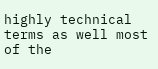highly technical terms as well most of the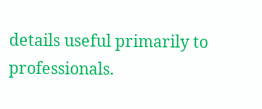details useful primarily to professionals.